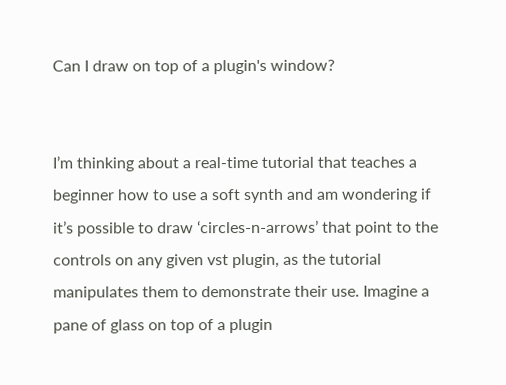Can I draw on top of a plugin's window?


I’m thinking about a real-time tutorial that teaches a beginner how to use a soft synth and am wondering if it’s possible to draw ‘circles-n-arrows’ that point to the controls on any given vst plugin, as the tutorial manipulates them to demonstrate their use. Imagine a pane of glass on top of a plugin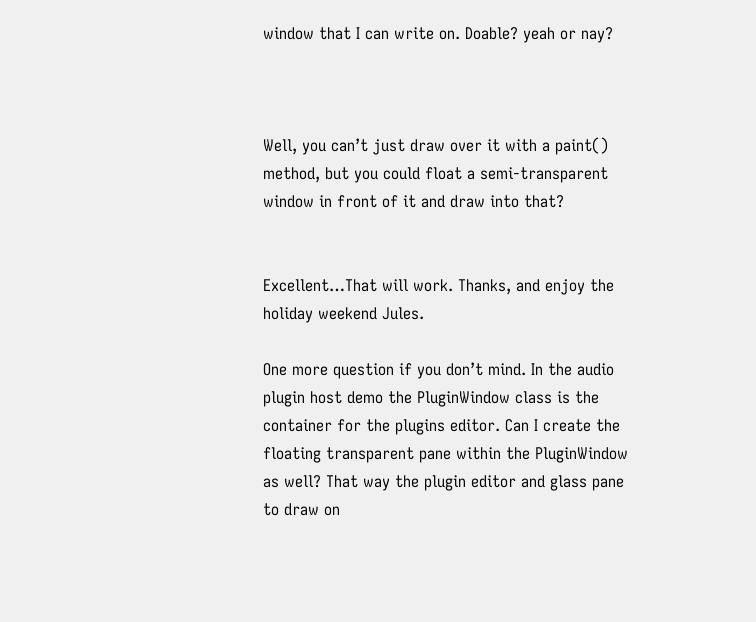window that I can write on. Doable? yeah or nay?



Well, you can’t just draw over it with a paint() method, but you could float a semi-transparent window in front of it and draw into that?


Excellent…That will work. Thanks, and enjoy the holiday weekend Jules.

One more question if you don’t mind. In the audio plugin host demo the PluginWindow class is the container for the plugins editor. Can I create the floating transparent pane within the PluginWindow as well? That way the plugin editor and glass pane to draw on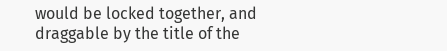would be locked together, and draggable by the title of the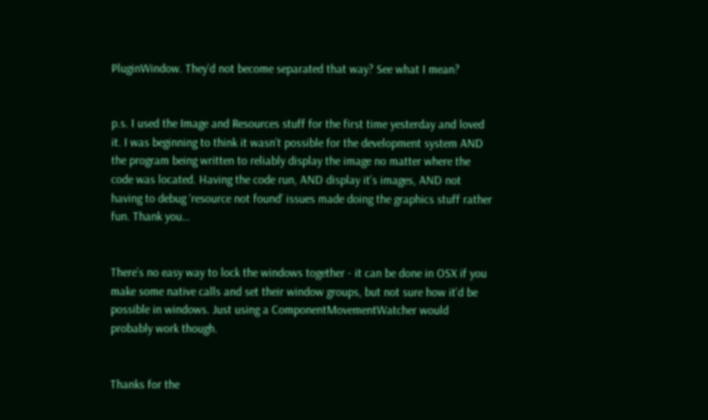PluginWindow. They’d not become separated that way? See what I mean?


p.s. I used the Image and Resources stuff for the first time yesterday and loved it. I was beginning to think it wasn’t possible for the development system AND the program being written to reliably display the image no matter where the code was located. Having the code run, AND display it’s images, AND not having to debug ‘resource not found’ issues made doing the graphics stuff rather fun. Thank you…


There’s no easy way to lock the windows together - it can be done in OSX if you make some native calls and set their window groups, but not sure how it’d be possible in windows. Just using a ComponentMovementWatcher would probably work though.


Thanks for the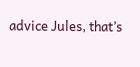advice Jules, that’s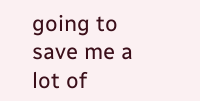going to save me a lot of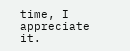time, I appreciate it.